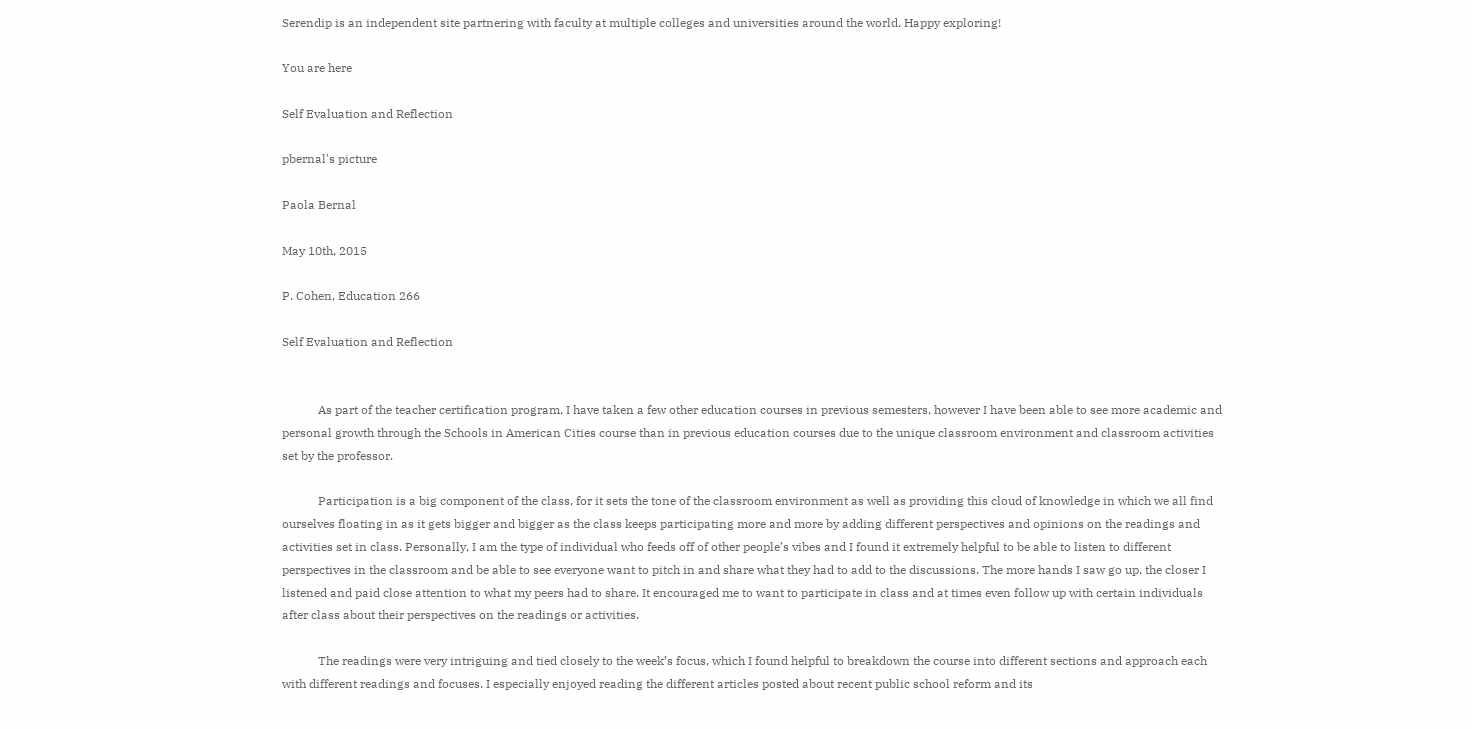Serendip is an independent site partnering with faculty at multiple colleges and universities around the world. Happy exploring!

You are here

Self Evaluation and Reflection

pbernal's picture

Paola Bernal

May 10th, 2015

P. Cohen, Education 266

Self Evaluation and Reflection


            As part of the teacher certification program, I have taken a few other education courses in previous semesters, however I have been able to see more academic and personal growth through the Schools in American Cities course than in previous education courses due to the unique classroom environment and classroom activities set by the professor.

            Participation is a big component of the class, for it sets the tone of the classroom environment as well as providing this cloud of knowledge in which we all find ourselves floating in as it gets bigger and bigger as the class keeps participating more and more by adding different perspectives and opinions on the readings and activities set in class. Personally, I am the type of individual who feeds off of other people’s vibes and I found it extremely helpful to be able to listen to different perspectives in the classroom and be able to see everyone want to pitch in and share what they had to add to the discussions. The more hands I saw go up, the closer I listened and paid close attention to what my peers had to share. It encouraged me to want to participate in class and at times even follow up with certain individuals after class about their perspectives on the readings or activities.

            The readings were very intriguing and tied closely to the week’s focus, which I found helpful to breakdown the course into different sections and approach each with different readings and focuses. I especially enjoyed reading the different articles posted about recent public school reform and its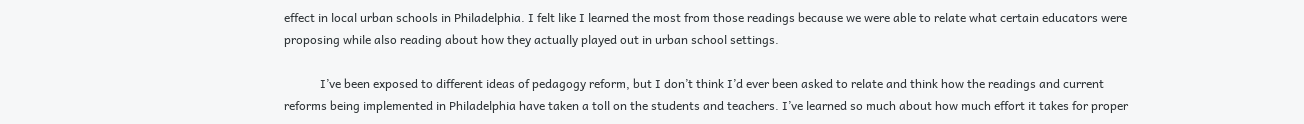effect in local urban schools in Philadelphia. I felt like I learned the most from those readings because we were able to relate what certain educators were proposing while also reading about how they actually played out in urban school settings.

            I’ve been exposed to different ideas of pedagogy reform, but I don’t think I’d ever been asked to relate and think how the readings and current reforms being implemented in Philadelphia have taken a toll on the students and teachers. I’ve learned so much about how much effort it takes for proper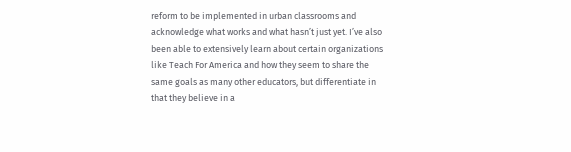reform to be implemented in urban classrooms and acknowledge what works and what hasn’t just yet. I’ve also been able to extensively learn about certain organizations like Teach For America and how they seem to share the same goals as many other educators, but differentiate in that they believe in a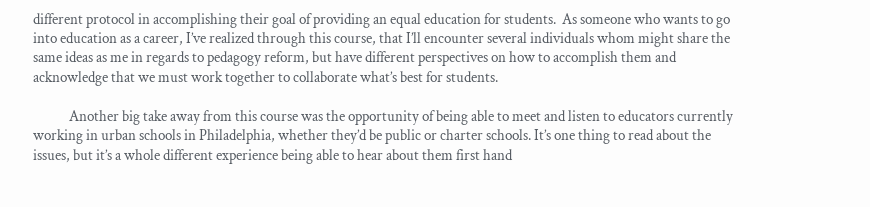different protocol in accomplishing their goal of providing an equal education for students.  As someone who wants to go into education as a career, I’ve realized through this course, that I’ll encounter several individuals whom might share the same ideas as me in regards to pedagogy reform, but have different perspectives on how to accomplish them and acknowledge that we must work together to collaborate what’s best for students.

            Another big take away from this course was the opportunity of being able to meet and listen to educators currently working in urban schools in Philadelphia, whether they’d be public or charter schools. It’s one thing to read about the issues, but it’s a whole different experience being able to hear about them first hand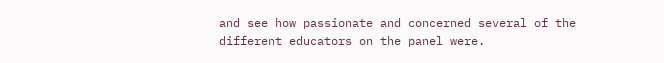and see how passionate and concerned several of the different educators on the panel were.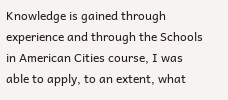Knowledge is gained through experience and through the Schools in American Cities course, I was able to apply, to an extent, what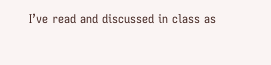I’ve read and discussed in class as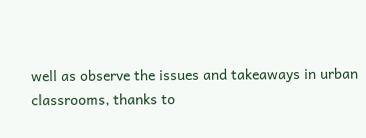well as observe the issues and takeaways in urban classrooms, thanks to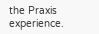the Praxis experience.